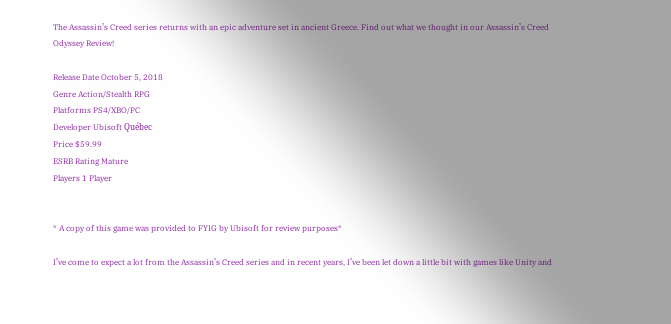The Assassin’s Creed series returns with an epic adventure set in ancient Greece. Find out what we thought in our Assassin’s Creed Odyssey Review!

Release Date October 5, 2018
Genre Action/Stealth RPG
Platforms PS4/XBO/PC
Developer Ubisoft Québec
Price $59.99
ESRB Rating Mature
Players 1 Player


* A copy of this game was provided to FYIG by Ubisoft for review purposes*

I’ve come to expect a lot from the Assassin’s Creed series and in recent years, I’ve been let down a little bit with games like Unity and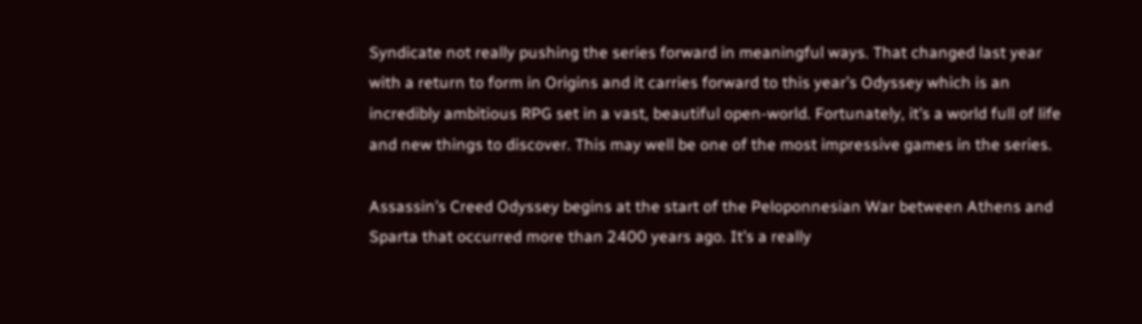Syndicate not really pushing the series forward in meaningful ways. That changed last year with a return to form in Origins and it carries forward to this year’s Odyssey which is an incredibly ambitious RPG set in a vast, beautiful open-world. Fortunately, it’s a world full of life and new things to discover. This may well be one of the most impressive games in the series.

Assassin’s Creed Odyssey begins at the start of the Peloponnesian War between Athens and Sparta that occurred more than 2400 years ago. It’s a really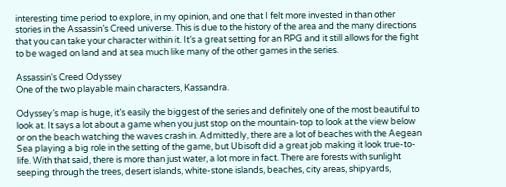interesting time period to explore, in my opinion, and one that I felt more invested in than other stories in the Assassin’s Creed universe. This is due to the history of the area and the many directions that you can take your character within it. It’s a great setting for an RPG and it still allows for the fight to be waged on land and at sea much like many of the other games in the series.

Assassin's Creed Odyssey
One of the two playable main characters, Kassandra.

Odyssey’s map is huge, it’s easily the biggest of the series and definitely one of the most beautiful to look at. It says a lot about a game when you just stop on the mountain-top to look at the view below or on the beach watching the waves crash in. Admittedly, there are a lot of beaches with the Aegean Sea playing a big role in the setting of the game, but Ubisoft did a great job making it look true-to-life. With that said, there is more than just water, a lot more in fact. There are forests with sunlight seeping through the trees, desert islands, white-stone islands, beaches, city areas, shipyards,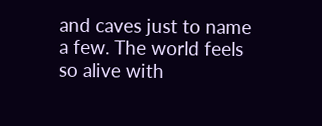and caves just to name a few. The world feels so alive with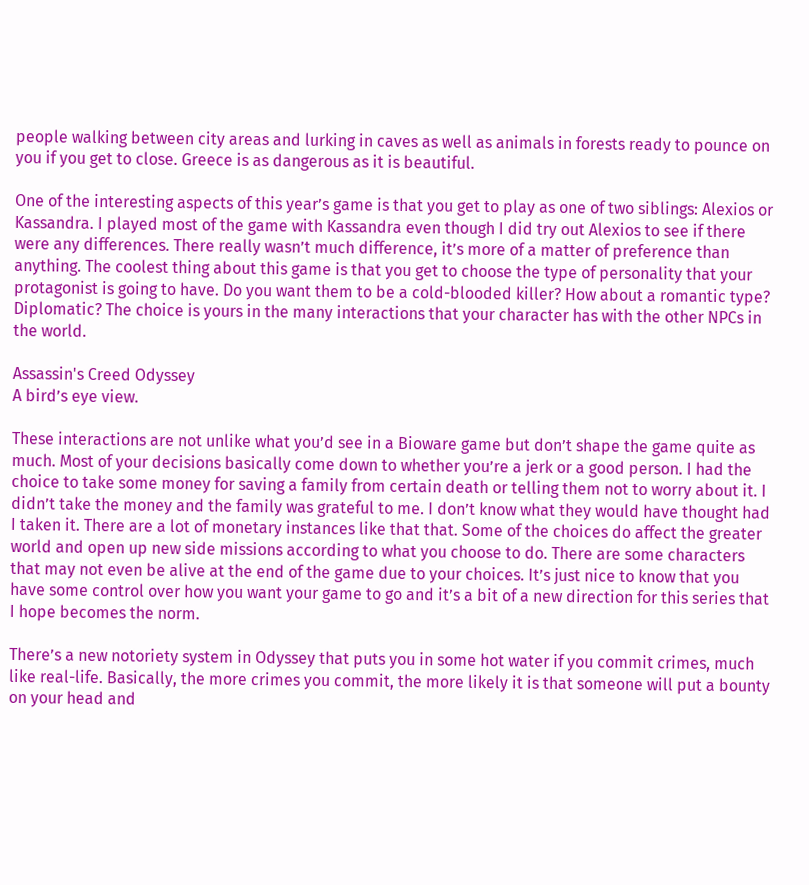people walking between city areas and lurking in caves as well as animals in forests ready to pounce on you if you get to close. Greece is as dangerous as it is beautiful.

One of the interesting aspects of this year’s game is that you get to play as one of two siblings: Alexios or Kassandra. I played most of the game with Kassandra even though I did try out Alexios to see if there were any differences. There really wasn’t much difference, it’s more of a matter of preference than anything. The coolest thing about this game is that you get to choose the type of personality that your protagonist is going to have. Do you want them to be a cold-blooded killer? How about a romantic type? Diplomatic? The choice is yours in the many interactions that your character has with the other NPCs in the world.

Assassin's Creed Odyssey
A bird’s eye view.

These interactions are not unlike what you’d see in a Bioware game but don’t shape the game quite as much. Most of your decisions basically come down to whether you’re a jerk or a good person. I had the choice to take some money for saving a family from certain death or telling them not to worry about it. I didn’t take the money and the family was grateful to me. I don’t know what they would have thought had I taken it. There are a lot of monetary instances like that that. Some of the choices do affect the greater world and open up new side missions according to what you choose to do. There are some characters that may not even be alive at the end of the game due to your choices. It’s just nice to know that you have some control over how you want your game to go and it’s a bit of a new direction for this series that I hope becomes the norm.

There’s a new notoriety system in Odyssey that puts you in some hot water if you commit crimes, much like real-life. Basically, the more crimes you commit, the more likely it is that someone will put a bounty on your head and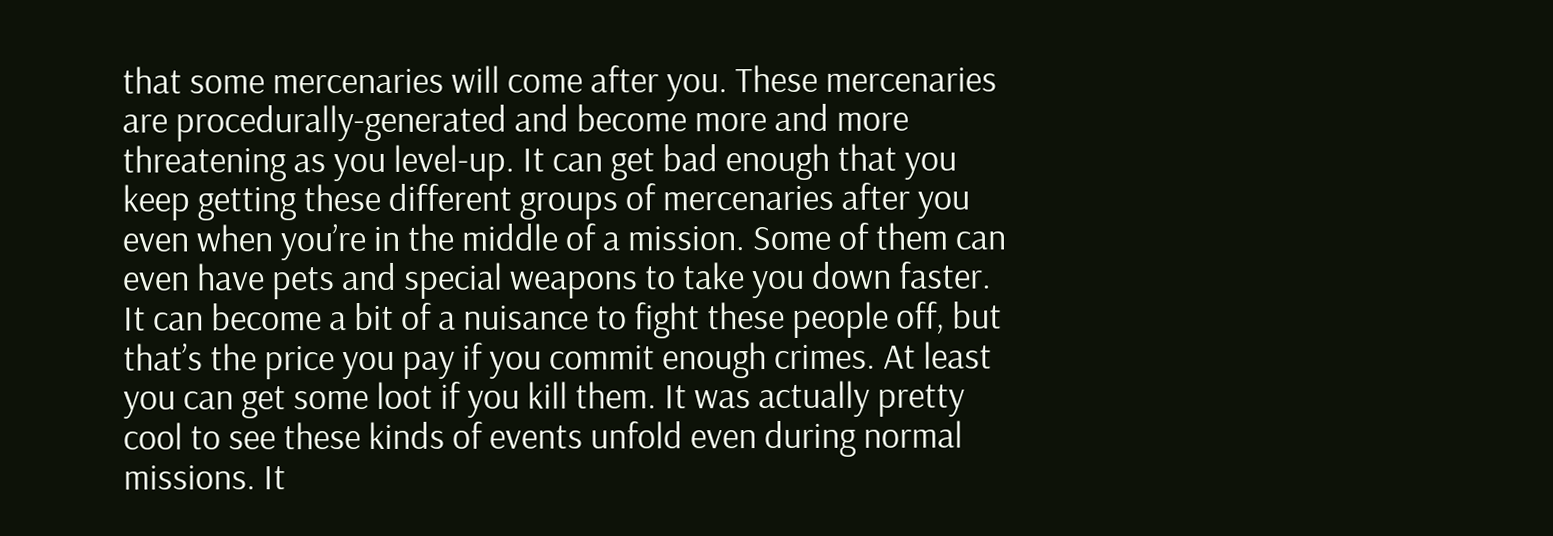that some mercenaries will come after you. These mercenaries are procedurally-generated and become more and more threatening as you level-up. It can get bad enough that you keep getting these different groups of mercenaries after you even when you’re in the middle of a mission. Some of them can even have pets and special weapons to take you down faster. It can become a bit of a nuisance to fight these people off, but that’s the price you pay if you commit enough crimes. At least you can get some loot if you kill them. It was actually pretty cool to see these kinds of events unfold even during normal missions. It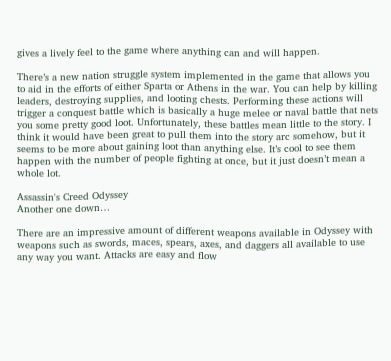gives a lively feel to the game where anything can and will happen.

There’s a new nation struggle system implemented in the game that allows you to aid in the efforts of either Sparta or Athens in the war. You can help by killing leaders, destroying supplies, and looting chests. Performing these actions will trigger a conquest battle which is basically a huge melee or naval battle that nets you some pretty good loot. Unfortunately, these battles mean little to the story. I think it would have been great to pull them into the story arc somehow, but it seems to be more about gaining loot than anything else. It’s cool to see them happen with the number of people fighting at once, but it just doesn’t mean a whole lot.

Assassin's Creed Odyssey
Another one down…

There are an impressive amount of different weapons available in Odyssey with weapons such as swords, maces, spears, axes, and daggers all available to use any way you want. Attacks are easy and flow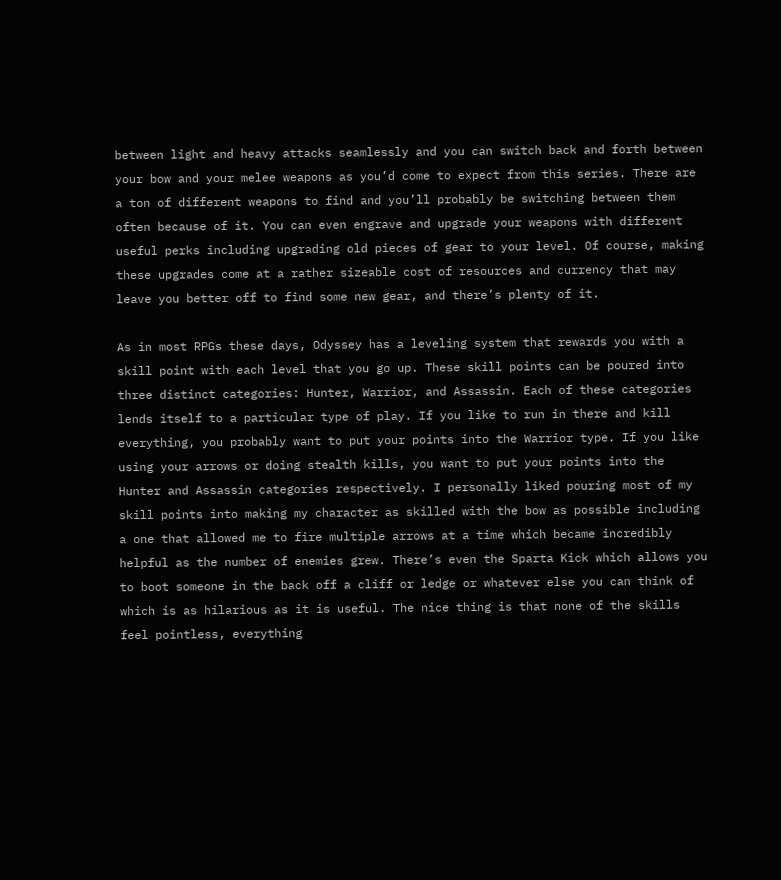between light and heavy attacks seamlessly and you can switch back and forth between your bow and your melee weapons as you’d come to expect from this series. There are a ton of different weapons to find and you’ll probably be switching between them often because of it. You can even engrave and upgrade your weapons with different useful perks including upgrading old pieces of gear to your level. Of course, making these upgrades come at a rather sizeable cost of resources and currency that may leave you better off to find some new gear, and there’s plenty of it.

As in most RPGs these days, Odyssey has a leveling system that rewards you with a skill point with each level that you go up. These skill points can be poured into three distinct categories: Hunter, Warrior, and Assassin. Each of these categories lends itself to a particular type of play. If you like to run in there and kill everything, you probably want to put your points into the Warrior type. If you like using your arrows or doing stealth kills, you want to put your points into the Hunter and Assassin categories respectively. I personally liked pouring most of my skill points into making my character as skilled with the bow as possible including a one that allowed me to fire multiple arrows at a time which became incredibly helpful as the number of enemies grew. There’s even the Sparta Kick which allows you to boot someone in the back off a cliff or ledge or whatever else you can think of which is as hilarious as it is useful. The nice thing is that none of the skills feel pointless, everything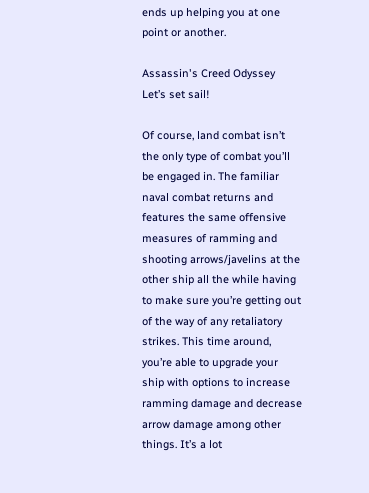ends up helping you at one point or another.

Assassin's Creed Odyssey
Let’s set sail!

Of course, land combat isn’t the only type of combat you’ll be engaged in. The familiar naval combat returns and features the same offensive measures of ramming and shooting arrows/javelins at the other ship all the while having to make sure you’re getting out of the way of any retaliatory strikes. This time around, you’re able to upgrade your ship with options to increase ramming damage and decrease arrow damage among other things. It’s a lot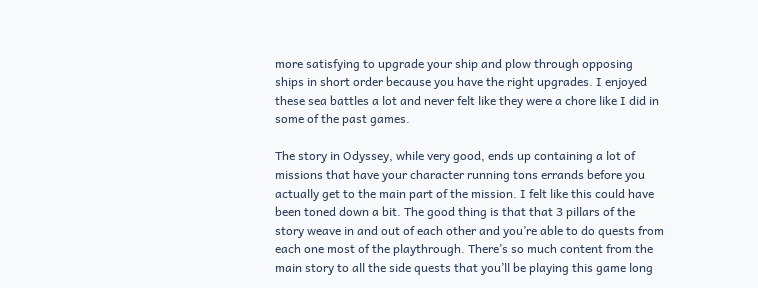more satisfying to upgrade your ship and plow through opposing ships in short order because you have the right upgrades. I enjoyed these sea battles a lot and never felt like they were a chore like I did in some of the past games.

The story in Odyssey, while very good, ends up containing a lot of missions that have your character running tons errands before you actually get to the main part of the mission. I felt like this could have been toned down a bit. The good thing is that that 3 pillars of the story weave in and out of each other and you’re able to do quests from each one most of the playthrough. There’s so much content from the main story to all the side quests that you’ll be playing this game long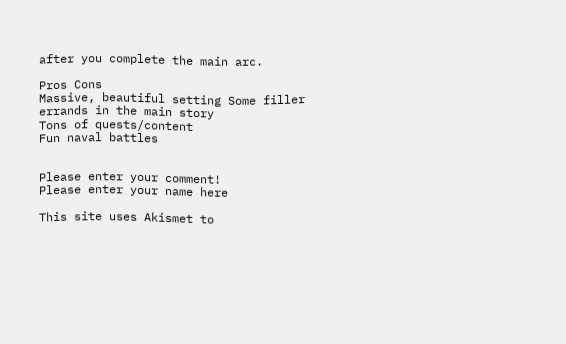after you complete the main arc.

Pros Cons
Massive, beautiful setting Some filler errands in the main story
Tons of quests/content
Fun naval battles


Please enter your comment!
Please enter your name here

This site uses Akismet to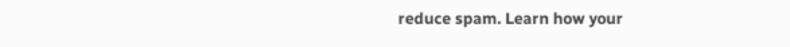reduce spam. Learn how your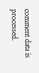comment data is processed.